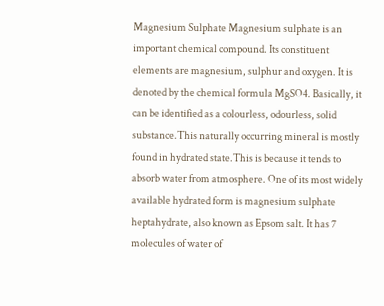Magnesium Sulphate Magnesium sulphate is an important chemical compound. Its constituent elements are magnesium, sulphur and oxygen. It is denoted by the chemical formula MgSO4. Basically, it can be identified as a colourless, odourless, solid substance.This naturally occurring mineral is mostly found in hydrated state.This is because it tends to absorb water from atmosphere. One of its most widely available hydrated form is magnesium sulphate heptahydrate, also known as Epsom salt. It has 7 molecules of water of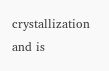crystallization and is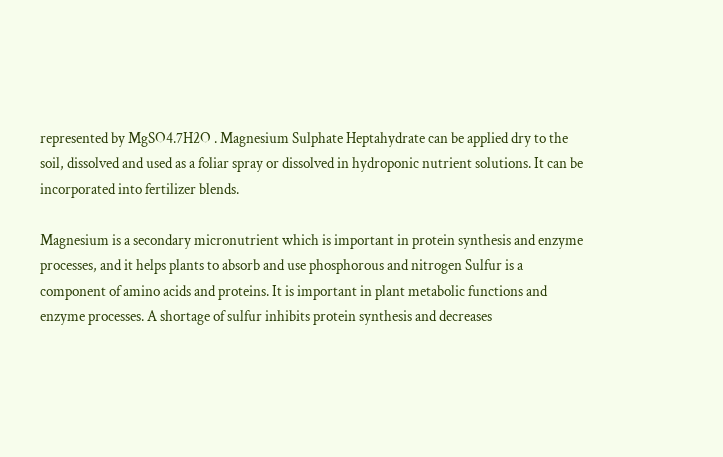represented by MgSO4.7H2O . Magnesium Sulphate Heptahydrate can be applied dry to the soil, dissolved and used as a foliar spray or dissolved in hydroponic nutrient solutions. It can be incorporated into fertilizer blends.

Magnesium is a secondary micronutrient which is important in protein synthesis and enzyme processes, and it helps plants to absorb and use phosphorous and nitrogen Sulfur is a component of amino acids and proteins. It is important in plant metabolic functions and enzyme processes. A shortage of sulfur inhibits protein synthesis and decreases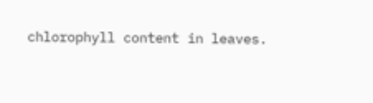chlorophyll content in leaves.